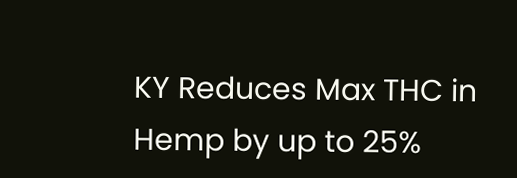KY Reduces Max THC in Hemp by up to 25%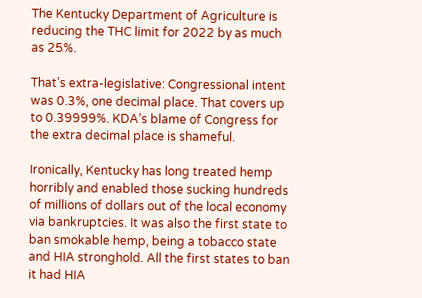The Kentucky Department of Agriculture is reducing the THC limit for 2022 by as much as 25%.

That’s extra-legislative: Congressional intent was 0.3%, one decimal place. That covers up to 0.39999%. KDA’s blame of Congress for the extra decimal place is shameful.

Ironically, Kentucky has long treated hemp horribly and enabled those sucking hundreds of millions of dollars out of the local economy via bankruptcies. It was also the first state to ban smokable hemp, being a tobacco state and HIA stronghold. All the first states to ban it had HIA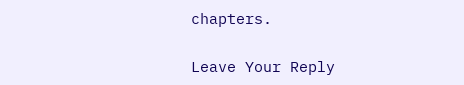chapters.

Leave Your Reply